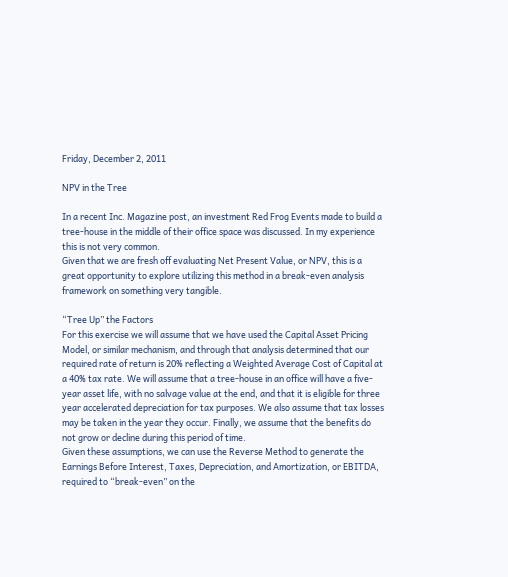Friday, December 2, 2011

NPV in the Tree

In a recent Inc. Magazine post, an investment Red Frog Events made to build a tree-house in the middle of their office space was discussed. In my experience this is not very common.
Given that we are fresh off evaluating Net Present Value, or NPV, this is a great opportunity to explore utilizing this method in a break-even analysis framework on something very tangible.

“Tree Up” the Factors
For this exercise we will assume that we have used the Capital Asset Pricing Model, or similar mechanism, and through that analysis determined that our required rate of return is 20% reflecting a Weighted Average Cost of Capital at a 40% tax rate. We will assume that a tree-house in an office will have a five-year asset life, with no salvage value at the end, and that it is eligible for three year accelerated depreciation for tax purposes. We also assume that tax losses may be taken in the year they occur. Finally, we assume that the benefits do not grow or decline during this period of time.
Given these assumptions, we can use the Reverse Method to generate the Earnings Before Interest, Taxes, Depreciation, and Amortization, or EBITDA, required to “break-even” on the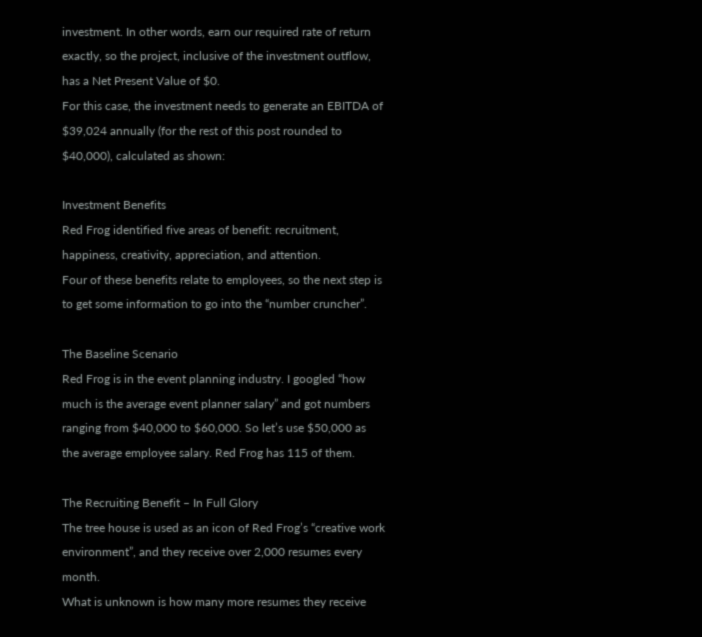investment. In other words, earn our required rate of return exactly, so the project, inclusive of the investment outflow, has a Net Present Value of $0.
For this case, the investment needs to generate an EBITDA of $39,024 annually (for the rest of this post rounded to $40,000), calculated as shown:

Investment Benefits
Red Frog identified five areas of benefit: recruitment, happiness, creativity, appreciation, and attention.
Four of these benefits relate to employees, so the next step is to get some information to go into the “number cruncher”.

The Baseline Scenario
Red Frog is in the event planning industry. I googled “how much is the average event planner salary” and got numbers ranging from $40,000 to $60,000. So let’s use $50,000 as the average employee salary. Red Frog has 115 of them.

The Recruiting Benefit – In Full Glory
The tree house is used as an icon of Red Frog’s “creative work environment”, and they receive over 2,000 resumes every month.
What is unknown is how many more resumes they receive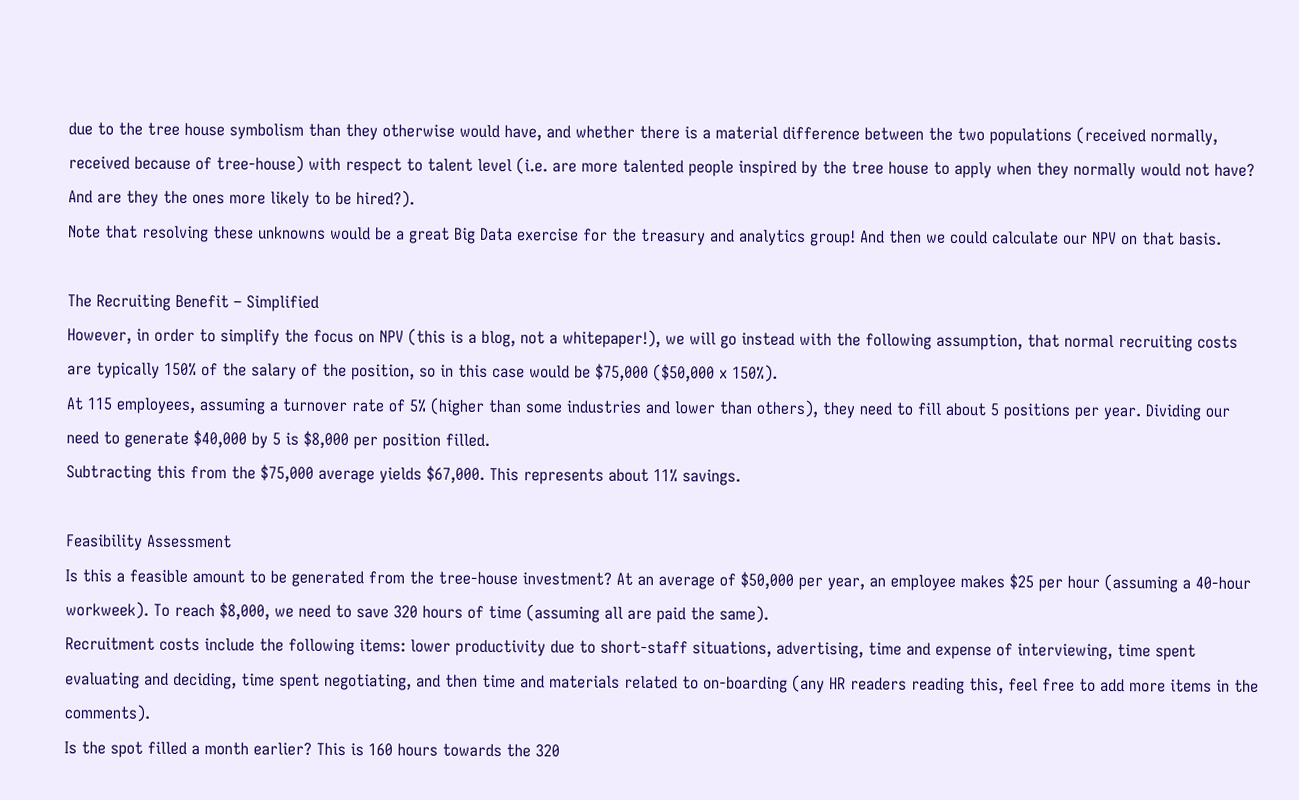due to the tree house symbolism than they otherwise would have, and whether there is a material difference between the two populations (received normally, received because of tree-house) with respect to talent level (i.e. are more talented people inspired by the tree house to apply when they normally would not have? And are they the ones more likely to be hired?).
Note that resolving these unknowns would be a great Big Data exercise for the treasury and analytics group! And then we could calculate our NPV on that basis.

The Recruiting Benefit – Simplified
However, in order to simplify the focus on NPV (this is a blog, not a whitepaper!), we will go instead with the following assumption, that normal recruiting costs are typically 150% of the salary of the position, so in this case would be $75,000 ($50,000 x 150%).
At 115 employees, assuming a turnover rate of 5% (higher than some industries and lower than others), they need to fill about 5 positions per year. Dividing our need to generate $40,000 by 5 is $8,000 per position filled.
Subtracting this from the $75,000 average yields $67,000. This represents about 11% savings.

Feasibility Assessment
Is this a feasible amount to be generated from the tree-house investment? At an average of $50,000 per year, an employee makes $25 per hour (assuming a 40-hour workweek). To reach $8,000, we need to save 320 hours of time (assuming all are paid the same).
Recruitment costs include the following items: lower productivity due to short-staff situations, advertising, time and expense of interviewing, time spent evaluating and deciding, time spent negotiating, and then time and materials related to on-boarding (any HR readers reading this, feel free to add more items in the comments).
Is the spot filled a month earlier? This is 160 hours towards the 320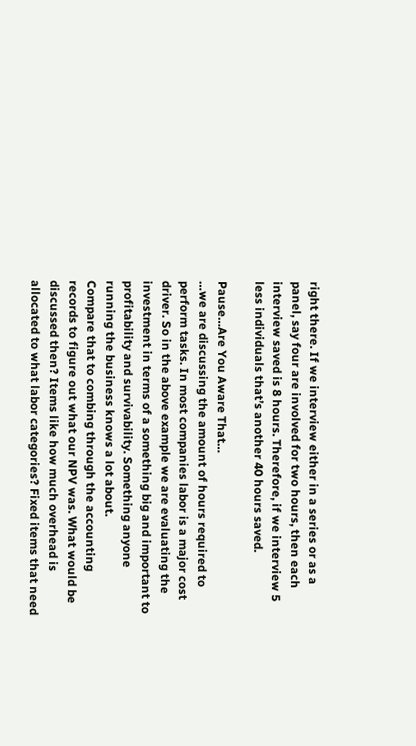right there. If we interview either in a series or as a panel, say four are involved for two hours, then each interview saved is 8 hours. Therefore, if we interview 5 less individuals that’s another 40 hours saved.

Pause…Are You Aware That…
…we are discussing the amount of hours required to perform tasks. In most companies labor is a major cost driver. So in the above example we are evaluating the investment in terms of a something big and important to profitability and survivability. Something anyone running the business knows a lot about.
Compare that to combing through the accounting records to figure out what our NPV was. What would be discussed then? Items like how much overhead is allocated to what labor categories? Fixed items that need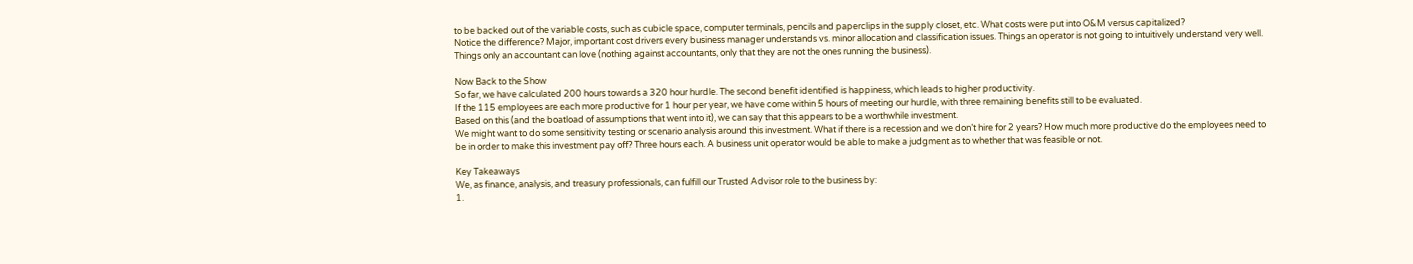to be backed out of the variable costs, such as cubicle space, computer terminals, pencils and paperclips in the supply closet, etc. What costs were put into O&M versus capitalized?
Notice the difference? Major, important cost drivers every business manager understands vs. minor allocation and classification issues. Things an operator is not going to intuitively understand very well. Things only an accountant can love (nothing against accountants, only that they are not the ones running the business).

Now Back to the Show
So far, we have calculated 200 hours towards a 320 hour hurdle. The second benefit identified is happiness, which leads to higher productivity.
If the 115 employees are each more productive for 1 hour per year, we have come within 5 hours of meeting our hurdle, with three remaining benefits still to be evaluated.
Based on this (and the boatload of assumptions that went into it), we can say that this appears to be a worthwhile investment.
We might want to do some sensitivity testing or scenario analysis around this investment. What if there is a recession and we don’t hire for 2 years? How much more productive do the employees need to be in order to make this investment pay off? Three hours each. A business unit operator would be able to make a judgment as to whether that was feasible or not.

Key Takeaways
We, as finance, analysis, and treasury professionals, can fulfill our Trusted Advisor role to the business by:
1.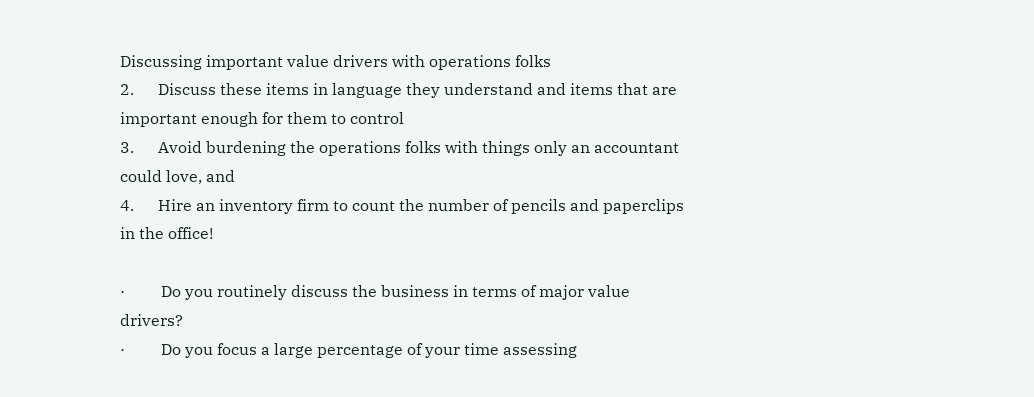Discussing important value drivers with operations folks
2.      Discuss these items in language they understand and items that are important enough for them to control
3.      Avoid burdening the operations folks with things only an accountant could love, and
4.      Hire an inventory firm to count the number of pencils and paperclips in the office!

·         Do you routinely discuss the business in terms of major value drivers?
·         Do you focus a large percentage of your time assessing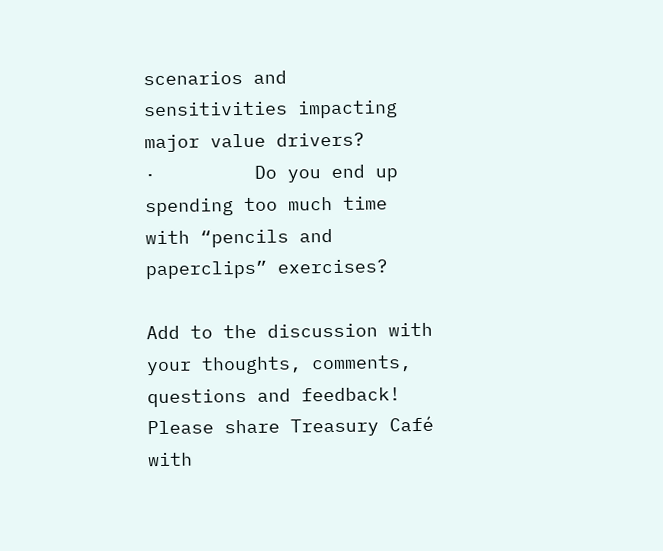scenarios and sensitivities impacting major value drivers?
·         Do you end up spending too much time with “pencils and paperclips” exercises?

Add to the discussion with your thoughts, comments, questions and feedback! Please share Treasury Café with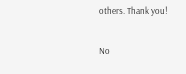others. Thank you!

No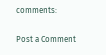comments:

Post a Comment